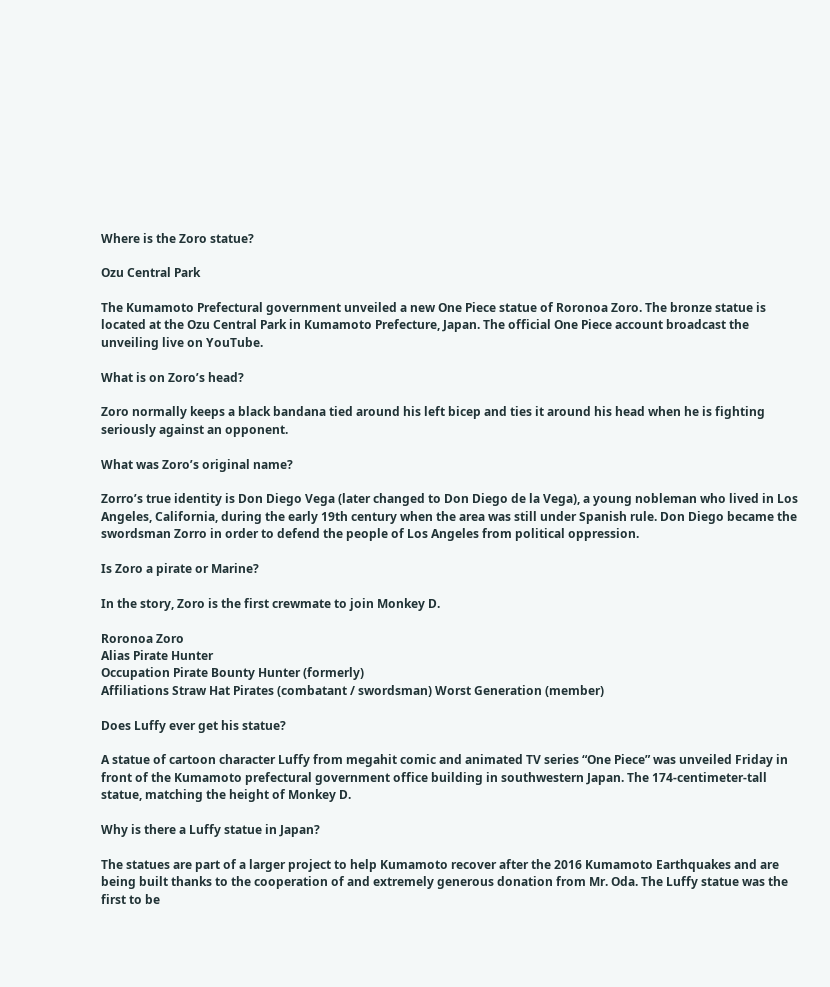Where is the Zoro statue?

Ozu Central Park

The Kumamoto Prefectural government unveiled a new One Piece statue of Roronoa Zoro. The bronze statue is located at the Ozu Central Park in Kumamoto Prefecture, Japan. The official One Piece account broadcast the unveiling live on YouTube.

What is on Zoro’s head?

Zoro normally keeps a black bandana tied around his left bicep and ties it around his head when he is fighting seriously against an opponent.

What was Zoro’s original name?

Zorro’s true identity is Don Diego Vega (later changed to Don Diego de la Vega), a young nobleman who lived in Los Angeles, California, during the early 19th century when the area was still under Spanish rule. Don Diego became the swordsman Zorro in order to defend the people of Los Angeles from political oppression.

Is Zoro a pirate or Marine?

In the story, Zoro is the first crewmate to join Monkey D.

Roronoa Zoro
Alias Pirate Hunter
Occupation Pirate Bounty Hunter (formerly)
Affiliations Straw Hat Pirates (combatant / swordsman) Worst Generation (member)

Does Luffy ever get his statue?

A statue of cartoon character Luffy from megahit comic and animated TV series “One Piece” was unveiled Friday in front of the Kumamoto prefectural government office building in southwestern Japan. The 174-centimeter-tall statue, matching the height of Monkey D.

Why is there a Luffy statue in Japan?

The statues are part of a larger project to help Kumamoto recover after the 2016 Kumamoto Earthquakes and are being built thanks to the cooperation of and extremely generous donation from Mr. Oda. The Luffy statue was the first to be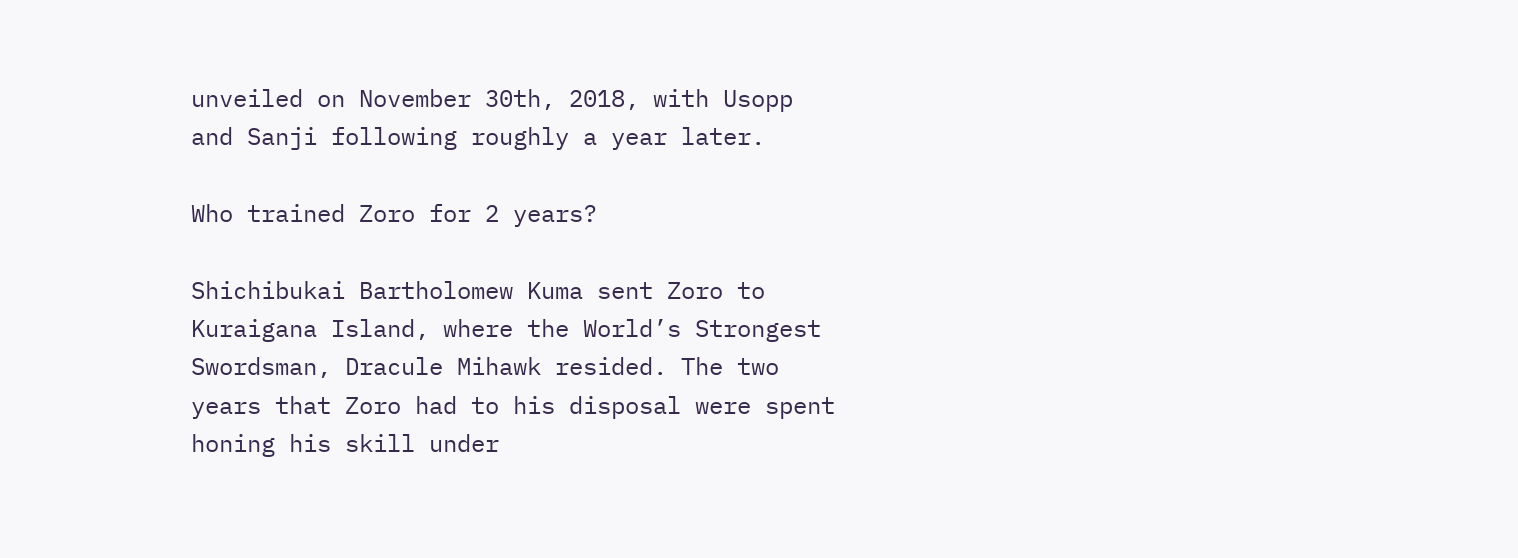unveiled on November 30th, 2018, with Usopp and Sanji following roughly a year later.

Who trained Zoro for 2 years?

Shichibukai Bartholomew Kuma sent Zoro to Kuraigana Island, where the World’s Strongest Swordsman, Dracule Mihawk resided. The two years that Zoro had to his disposal were spent honing his skill under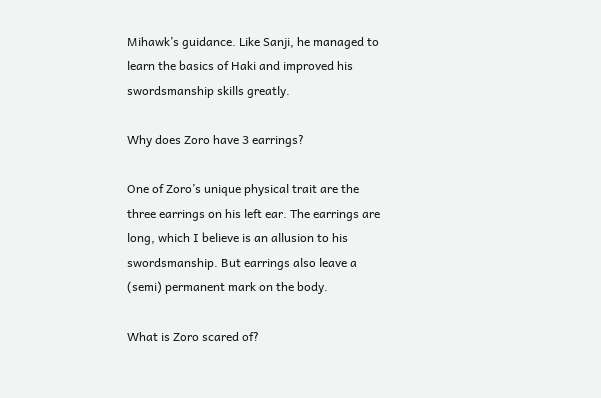Mihawk’s guidance. Like Sanji, he managed to learn the basics of Haki and improved his swordsmanship skills greatly.

Why does Zoro have 3 earrings?

One of Zoro’s unique physical trait are the three earrings on his left ear. The earrings are long, which I believe is an allusion to his swordsmanship. But earrings also leave a (semi) permanent mark on the body.

What is Zoro scared of?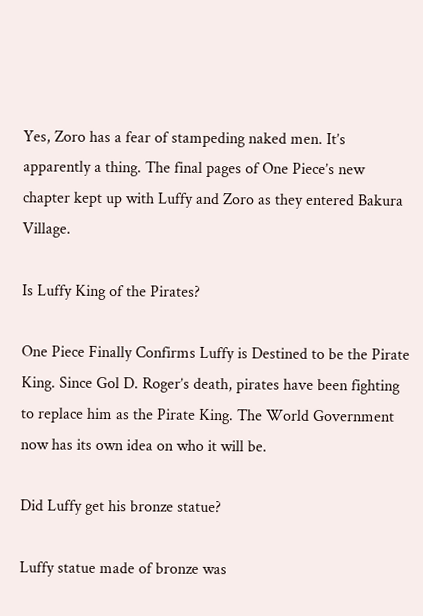Yes, Zoro has a fear of stampeding naked men. It’s apparently a thing. The final pages of One Piece’s new chapter kept up with Luffy and Zoro as they entered Bakura Village.

Is Luffy King of the Pirates?

One Piece Finally Confirms Luffy is Destined to be the Pirate King. Since Gol D. Roger’s death, pirates have been fighting to replace him as the Pirate King. The World Government now has its own idea on who it will be.

Did Luffy get his bronze statue?

Luffy statue made of bronze was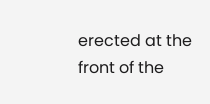erected at the front of the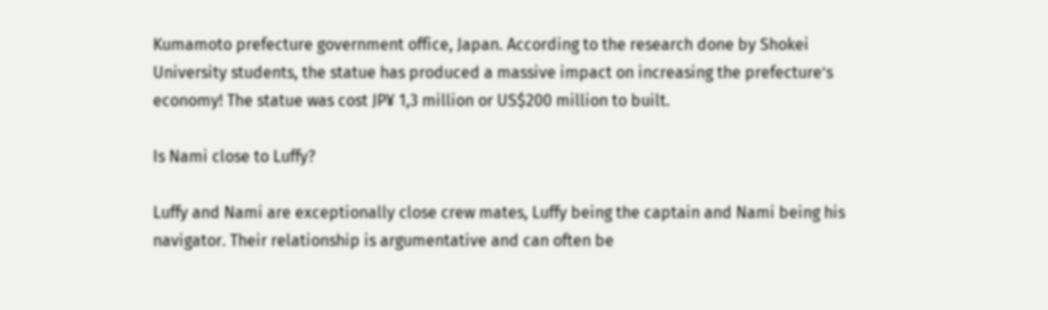Kumamoto prefecture government office, Japan. According to the research done by Shokei University students, the statue has produced a massive impact on increasing the prefecture’s economy! The statue was cost JP¥ 1,3 million or US$200 million to built.

Is Nami close to Luffy?

Luffy and Nami are exceptionally close crew mates, Luffy being the captain and Nami being his navigator. Their relationship is argumentative and can often be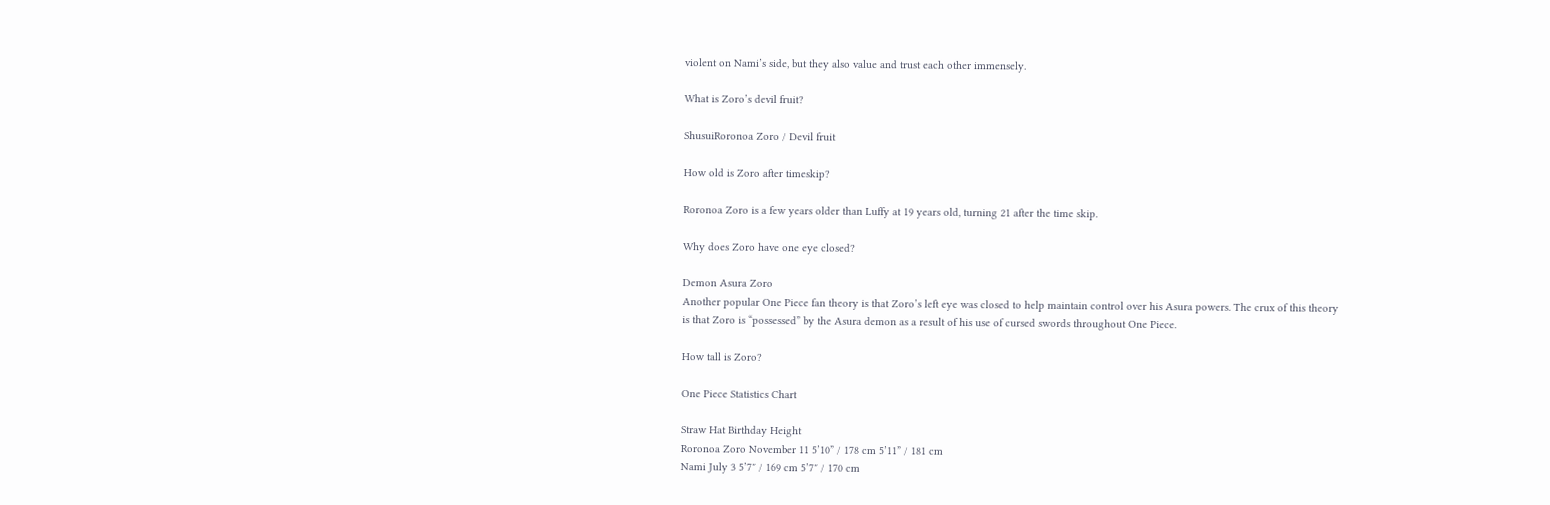violent on Nami’s side, but they also value and trust each other immensely.

What is Zoro’s devil fruit?

ShusuiRoronoa Zoro / Devil fruit

How old is Zoro after timeskip?

Roronoa Zoro is a few years older than Luffy at 19 years old, turning 21 after the time skip.

Why does Zoro have one eye closed?

Demon Asura Zoro
Another popular One Piece fan theory is that Zoro’s left eye was closed to help maintain control over his Asura powers. The crux of this theory is that Zoro is “possessed” by the Asura demon as a result of his use of cursed swords throughout One Piece.

How tall is Zoro?

One Piece Statistics Chart

Straw Hat Birthday Height
Roronoa Zoro November 11 5’10” / 178 cm 5’11” / 181 cm
Nami July 3 5’7″ / 169 cm 5’7″ / 170 cm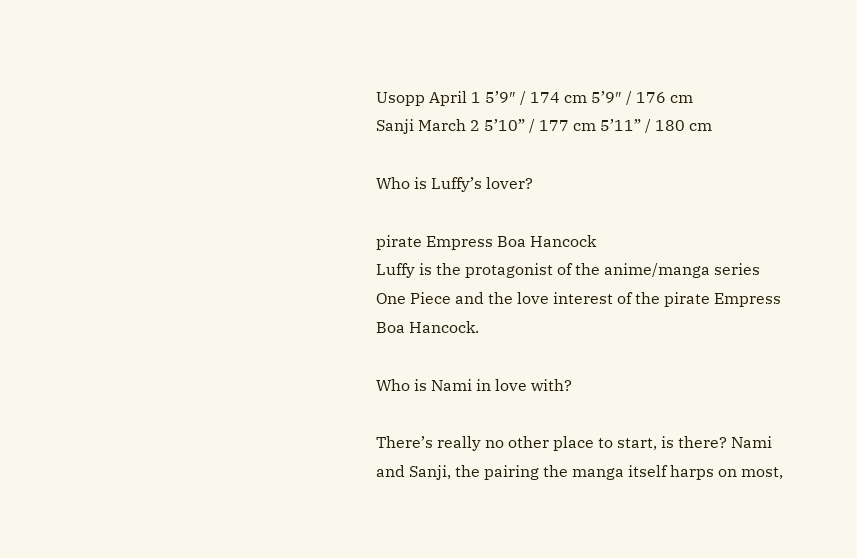Usopp April 1 5’9″ / 174 cm 5’9″ / 176 cm
Sanji March 2 5’10” / 177 cm 5’11” / 180 cm

Who is Luffy’s lover?

pirate Empress Boa Hancock
Luffy is the protagonist of the anime/manga series One Piece and the love interest of the pirate Empress Boa Hancock.

Who is Nami in love with?

There’s really no other place to start, is there? Nami and Sanji, the pairing the manga itself harps on most,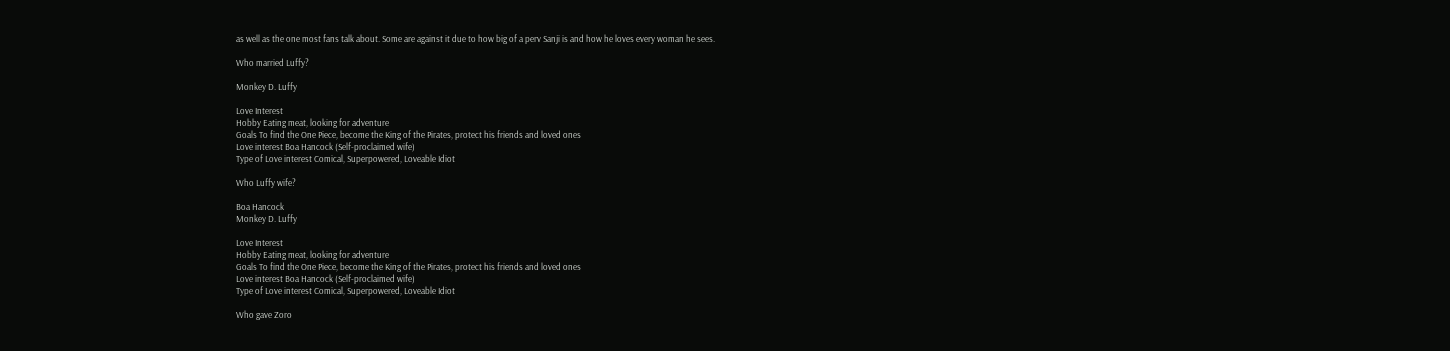as well as the one most fans talk about. Some are against it due to how big of a perv Sanji is and how he loves every woman he sees.

Who married Luffy?

Monkey D. Luffy

Love Interest
Hobby Eating meat, looking for adventure
Goals To find the One Piece, become the King of the Pirates, protect his friends and loved ones
Love interest Boa Hancock (Self-proclaimed wife)
Type of Love interest Comical, Superpowered, Loveable Idiot

Who Luffy wife?

Boa Hancock
Monkey D. Luffy

Love Interest
Hobby Eating meat, looking for adventure
Goals To find the One Piece, become the King of the Pirates, protect his friends and loved ones
Love interest Boa Hancock (Self-proclaimed wife)
Type of Love interest Comical, Superpowered, Loveable Idiot

Who gave Zoro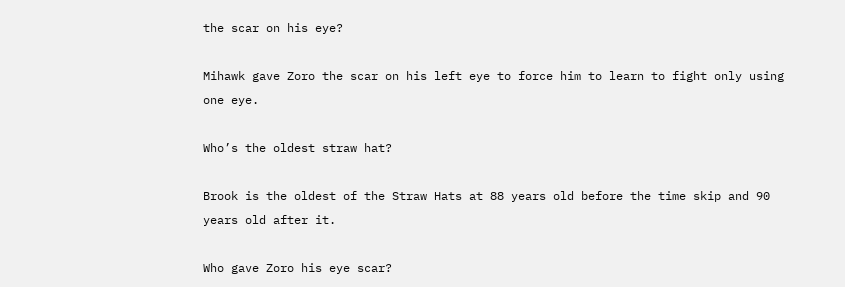the scar on his eye?

Mihawk gave Zoro the scar on his left eye to force him to learn to fight only using one eye.

Who’s the oldest straw hat?

Brook is the oldest of the Straw Hats at 88 years old before the time skip and 90 years old after it.

Who gave Zoro his eye scar?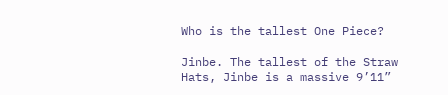Who is the tallest One Piece?

Jinbe. The tallest of the Straw Hats, Jinbe is a massive 9’11”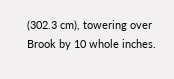(302.3 cm), towering over Brook by 10 whole inches.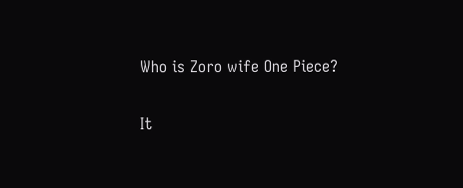Who is Zoro wife One Piece?

It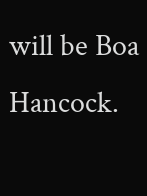will be Boa Hancock.